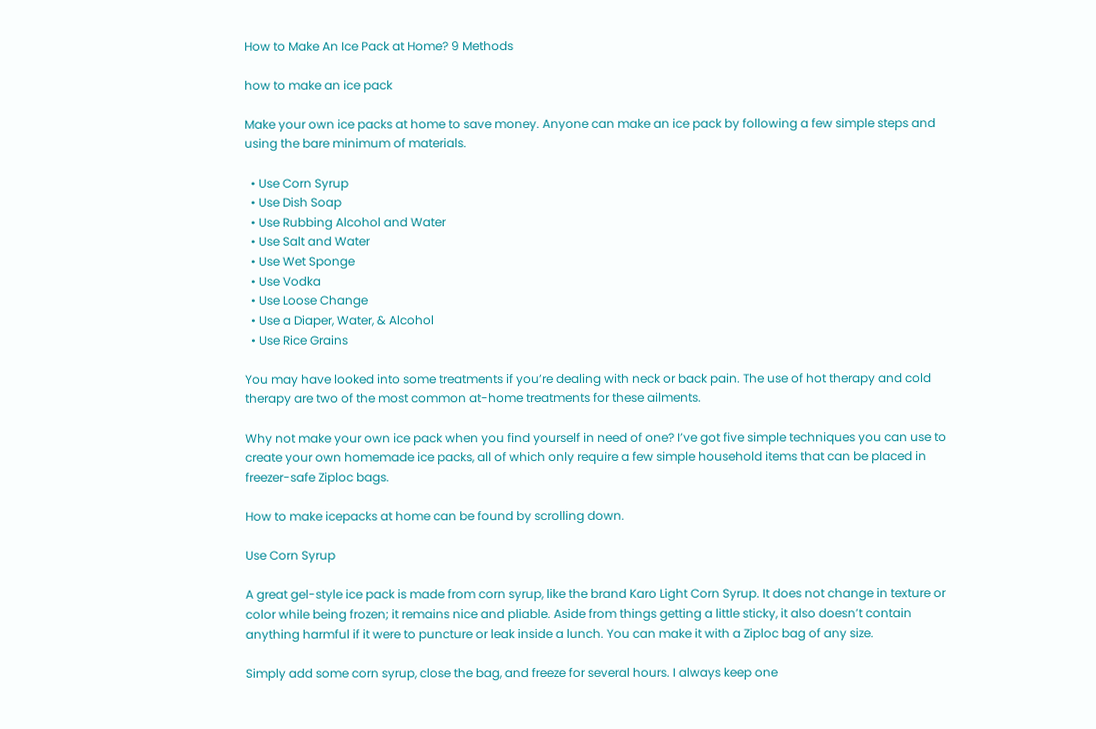How to Make An Ice Pack at Home? 9 Methods

how to make an ice pack

Make your own ice packs at home to save money. Anyone can make an ice pack by following a few simple steps and using the bare minimum of materials.

  • Use Corn Syrup
  • Use Dish Soap
  • Use Rubbing Alcohol and Water
  • Use Salt and Water
  • Use Wet Sponge
  • Use Vodka
  • Use Loose Change
  • Use a Diaper, Water, & Alcohol
  • Use Rice Grains

You may have looked into some treatments if you’re dealing with neck or back pain. The use of hot therapy and cold therapy are two of the most common at-home treatments for these ailments.

Why not make your own ice pack when you find yourself in need of one? I’ve got five simple techniques you can use to create your own homemade ice packs, all of which only require a few simple household items that can be placed in freezer-safe Ziploc bags.

How to make icepacks at home can be found by scrolling down.

Use Corn Syrup

A great gel-style ice pack is made from corn syrup, like the brand Karo Light Corn Syrup. It does not change in texture or color while being frozen; it remains nice and pliable. Aside from things getting a little sticky, it also doesn’t contain anything harmful if it were to puncture or leak inside a lunch. You can make it with a Ziploc bag of any size.

Simply add some corn syrup, close the bag, and freeze for several hours. I always keep one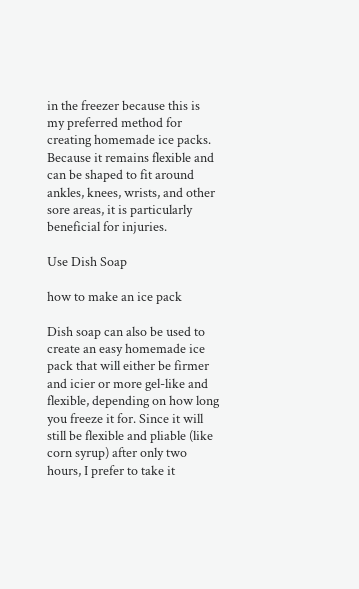in the freezer because this is my preferred method for creating homemade ice packs. Because it remains flexible and can be shaped to fit around ankles, knees, wrists, and other sore areas, it is particularly beneficial for injuries.

Use Dish Soap

how to make an ice pack

Dish soap can also be used to create an easy homemade ice pack that will either be firmer and icier or more gel-like and flexible, depending on how long you freeze it for. Since it will still be flexible and pliable (like corn syrup) after only two hours, I prefer to take it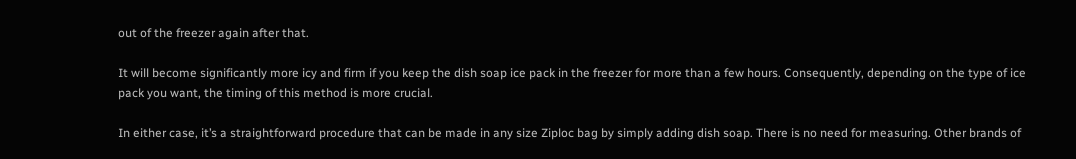out of the freezer again after that.

It will become significantly more icy and firm if you keep the dish soap ice pack in the freezer for more than a few hours. Consequently, depending on the type of ice pack you want, the timing of this method is more crucial.

In either case, it’s a straightforward procedure that can be made in any size Ziploc bag by simply adding dish soap. There is no need for measuring. Other brands of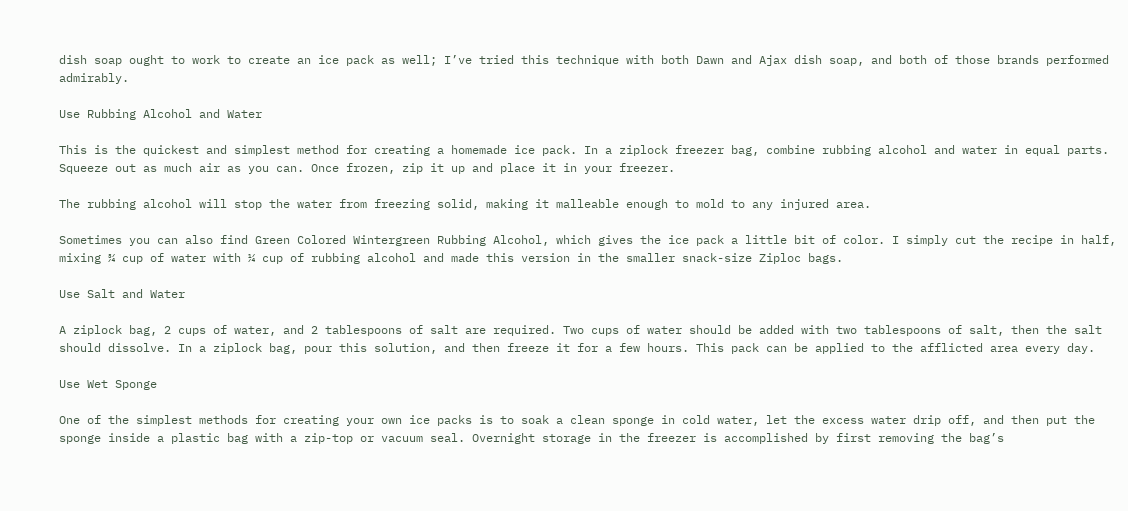dish soap ought to work to create an ice pack as well; I’ve tried this technique with both Dawn and Ajax dish soap, and both of those brands performed admirably.

Use Rubbing Alcohol and Water

This is the quickest and simplest method for creating a homemade ice pack. In a ziplock freezer bag, combine rubbing alcohol and water in equal parts. Squeeze out as much air as you can. Once frozen, zip it up and place it in your freezer.

The rubbing alcohol will stop the water from freezing solid, making it malleable enough to mold to any injured area.

Sometimes you can also find Green Colored Wintergreen Rubbing Alcohol, which gives the ice pack a little bit of color. I simply cut the recipe in half, mixing ¾ cup of water with ¼ cup of rubbing alcohol and made this version in the smaller snack-size Ziploc bags.

Use Salt and Water

A ziplock bag, 2 cups of water, and 2 tablespoons of salt are required. Two cups of water should be added with two tablespoons of salt, then the salt should dissolve. In a ziplock bag, pour this solution, and then freeze it for a few hours. This pack can be applied to the afflicted area every day.

Use Wet Sponge

One of the simplest methods for creating your own ice packs is to soak a clean sponge in cold water, let the excess water drip off, and then put the sponge inside a plastic bag with a zip-top or vacuum seal. Overnight storage in the freezer is accomplished by first removing the bag’s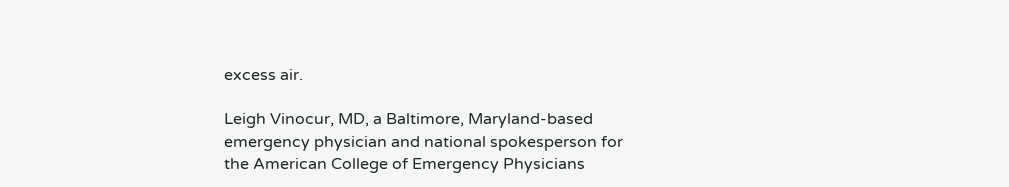excess air.

Leigh Vinocur, MD, a Baltimore, Maryland-based emergency physician and national spokesperson for the American College of Emergency Physicians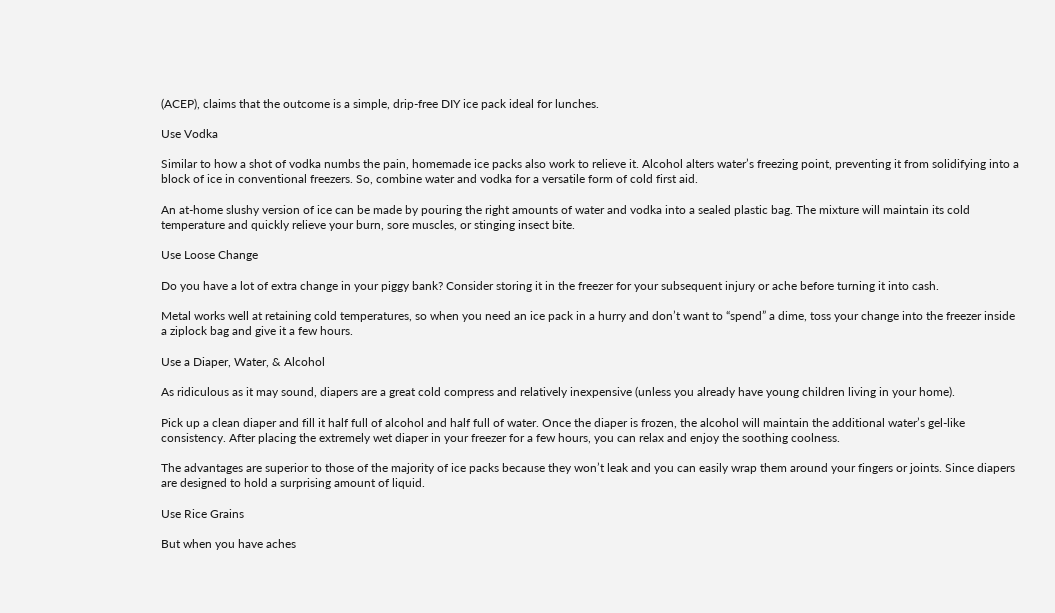(ACEP), claims that the outcome is a simple, drip-free DIY ice pack ideal for lunches.

Use Vodka

Similar to how a shot of vodka numbs the pain, homemade ice packs also work to relieve it. Alcohol alters water’s freezing point, preventing it from solidifying into a block of ice in conventional freezers. So, combine water and vodka for a versatile form of cold first aid.

An at-home slushy version of ice can be made by pouring the right amounts of water and vodka into a sealed plastic bag. The mixture will maintain its cold temperature and quickly relieve your burn, sore muscles, or stinging insect bite.

Use Loose Change

Do you have a lot of extra change in your piggy bank? Consider storing it in the freezer for your subsequent injury or ache before turning it into cash.

Metal works well at retaining cold temperatures, so when you need an ice pack in a hurry and don’t want to “spend” a dime, toss your change into the freezer inside a ziplock bag and give it a few hours.

Use a Diaper, Water, & Alcohol

As ridiculous as it may sound, diapers are a great cold compress and relatively inexpensive (unless you already have young children living in your home).

Pick up a clean diaper and fill it half full of alcohol and half full of water. Once the diaper is frozen, the alcohol will maintain the additional water’s gel-like consistency. After placing the extremely wet diaper in your freezer for a few hours, you can relax and enjoy the soothing coolness.

The advantages are superior to those of the majority of ice packs because they won’t leak and you can easily wrap them around your fingers or joints. Since diapers are designed to hold a surprising amount of liquid.

Use Rice Grains

But when you have aches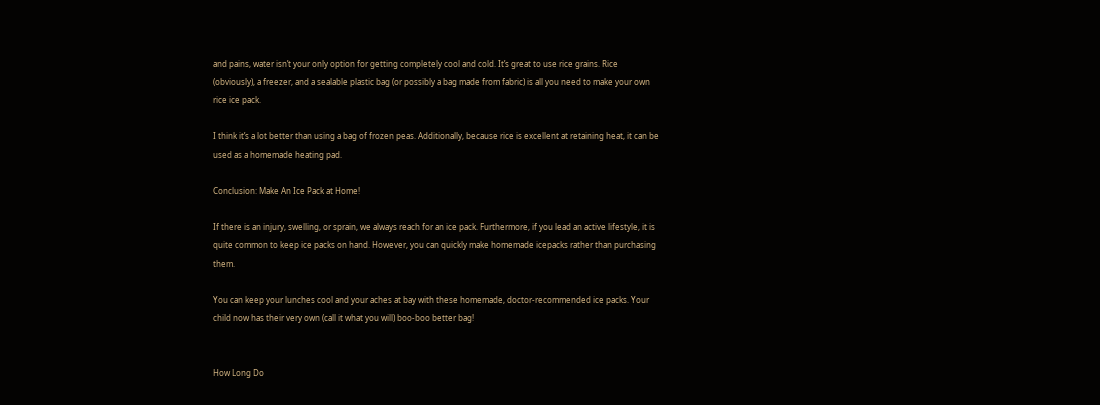and pains, water isn’t your only option for getting completely cool and cold. It’s great to use rice grains. Rice (obviously), a freezer, and a sealable plastic bag (or possibly a bag made from fabric) is all you need to make your own rice ice pack.

I think it’s a lot better than using a bag of frozen peas. Additionally, because rice is excellent at retaining heat, it can be used as a homemade heating pad.

Conclusion: Make An Ice Pack at Home!

If there is an injury, swelling, or sprain, we always reach for an ice pack. Furthermore, if you lead an active lifestyle, it is quite common to keep ice packs on hand. However, you can quickly make homemade icepacks rather than purchasing them.

You can keep your lunches cool and your aches at bay with these homemade, doctor-recommended ice packs. Your child now has their very own (call it what you will) boo-boo better bag!


How Long Do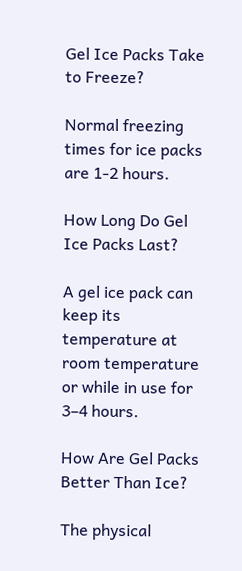Gel Ice Packs Take to Freeze?

Normal freezing times for ice packs are 1-2 hours.

How Long Do Gel Ice Packs Last?

A gel ice pack can keep its temperature at room temperature or while in use for 3–4 hours.

How Are Gel Packs Better Than Ice?

The physical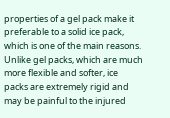properties of a gel pack make it preferable to a solid ice pack, which is one of the main reasons. Unlike gel packs, which are much more flexible and softer, ice packs are extremely rigid and may be painful to the injured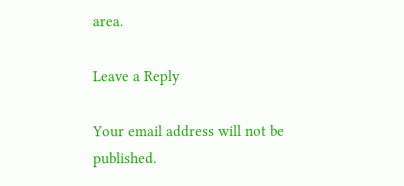area.

Leave a Reply

Your email address will not be published.